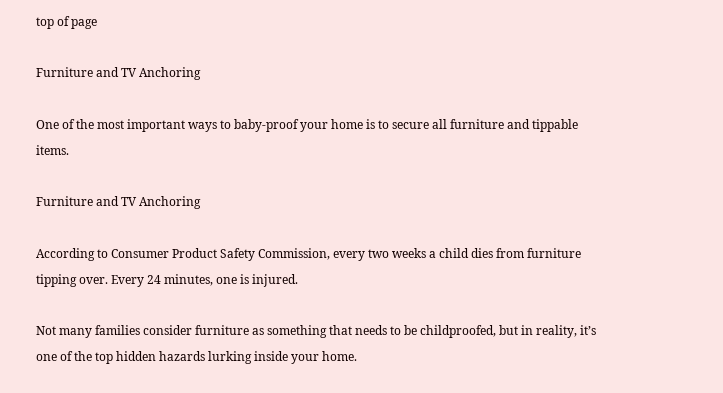top of page

Furniture and TV Anchoring

One of the most important ways to baby-proof your home is to secure all furniture and tippable items.

Furniture and TV Anchoring

According to Consumer Product Safety Commission, every two weeks a child dies from furniture tipping over. Every 24 minutes, one is injured.

Not many families consider furniture as something that needs to be childproofed, but in reality, it’s one of the top hidden hazards lurking inside your home.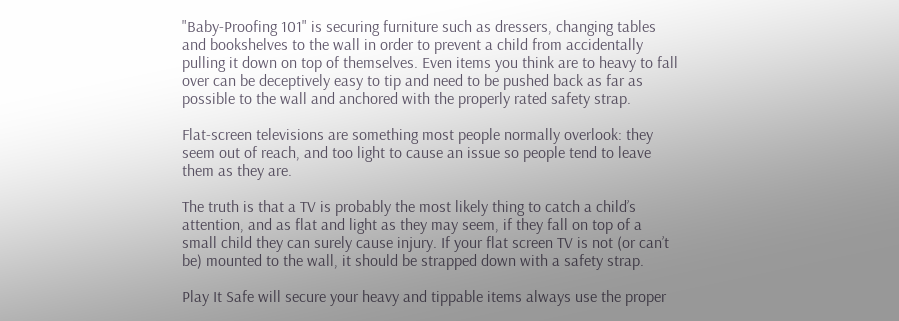"Baby-Proofing 101" is securing furniture such as dressers, changing tables and bookshelves to the wall in order to prevent a child from accidentally pulling it down on top of themselves. Even items you think are to heavy to fall over can be deceptively easy to tip and need to be pushed back as far as possible to the wall and anchored with the properly rated safety strap.

Flat-screen televisions are something most people normally overlook: they seem out of reach, and too light to cause an issue so people tend to leave them as they are.

The truth is that a TV is probably the most likely thing to catch a child’s attention, and as flat and light as they may seem, if they fall on top of a small child they can surely cause injury. If your flat screen TV is not (or can’t be) mounted to the wall, it should be strapped down with a safety strap.

Play It Safe will secure your heavy and tippable items always use the proper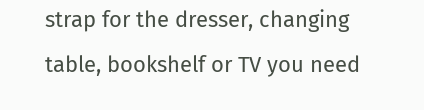strap for the dresser, changing table, bookshelf or TV you need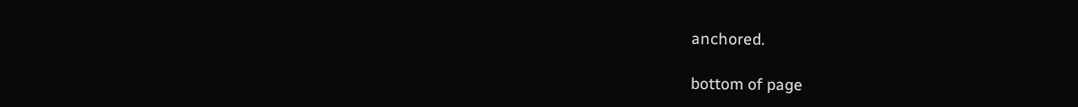anchored.

bottom of page